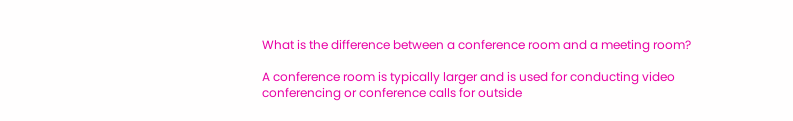What is the difference between a conference room and a meeting room?

A conference room is typically larger and is used for conducting video conferencing or conference calls for outside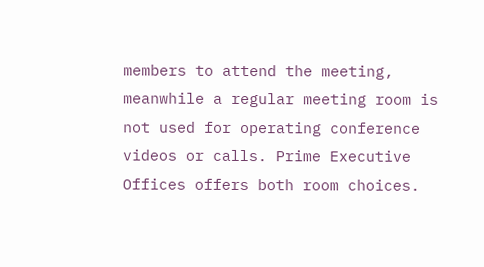members to attend the meeting, meanwhile a regular meeting room is not used for operating conference videos or calls. Prime Executive Offices offers both room choices.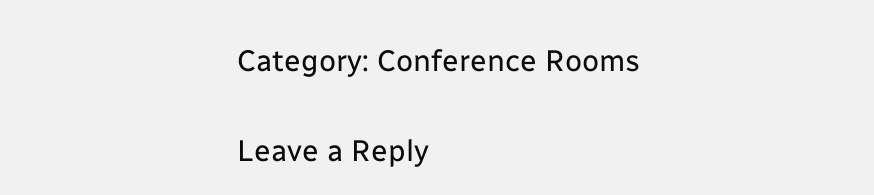Category: Conference Rooms

Leave a Reply